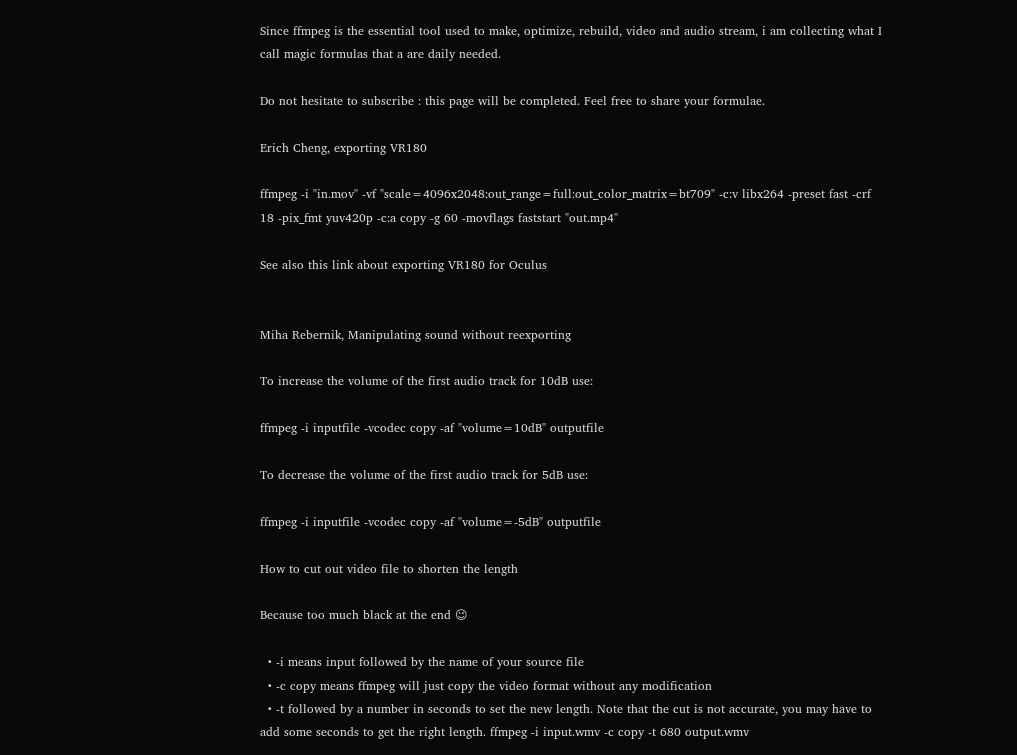Since ffmpeg is the essential tool used to make, optimize, rebuild, video and audio stream, i am collecting what I call magic formulas that a are daily needed.

Do not hesitate to subscribe : this page will be completed. Feel free to share your formulae.

Erich Cheng, exporting VR180

ffmpeg -i "in.mov" -vf "scale=4096x2048:out_range=full:out_color_matrix=bt709" -c:v libx264 -preset fast -crf 18 -pix_fmt yuv420p -c:a copy -g 60 -movflags faststart "out.mp4"

See also this link about exporting VR180 for Oculus


Miha Rebernik, Manipulating sound without reexporting

To increase the volume of the first audio track for 10dB use:

ffmpeg -i inputfile -vcodec copy -af "volume=10dB" outputfile

To decrease the volume of the first audio track for 5dB use:

ffmpeg -i inputfile -vcodec copy -af "volume=-5dB" outputfile

How to cut out video file to shorten the length

Because too much black at the end 😉

  • -i means input followed by the name of your source file
  • -c copy means ffmpeg will just copy the video format without any modification
  • -t followed by a number in seconds to set the new length. Note that the cut is not accurate, you may have to add some seconds to get the right length. ffmpeg -i input.wmv -c copy -t 680 output.wmv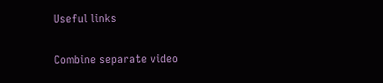Useful links

Combine separate video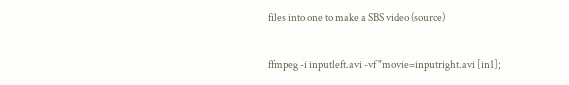files into one to make a SBS video (source)

ffmpeg -i inputleft.avi -vf "movie=inputright.avi [in1];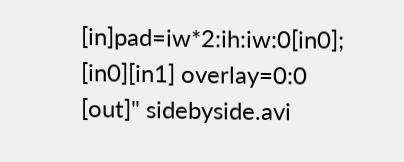[in]pad=iw*2:ih:iw:0[in0]; [in0][in1] overlay=0:0 [out]" sidebyside.avi